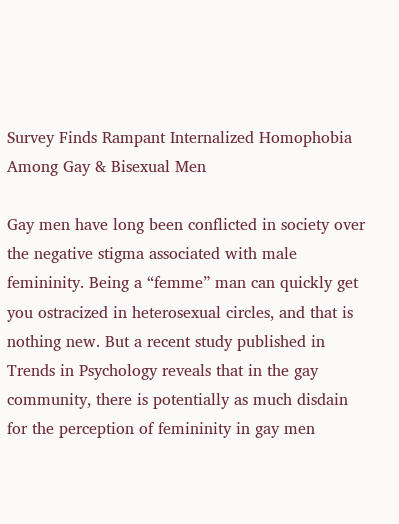Survey Finds Rampant Internalized Homophobia Among Gay & Bisexual Men

Gay men have long been conflicted in society over the negative stigma associated with male femininity. Being a “femme” man can quickly get you ostracized in heterosexual circles, and that is nothing new. But a recent study published in Trends in Psychology reveals that in the gay community, there is potentially as much disdain for the perception of femininity in gay men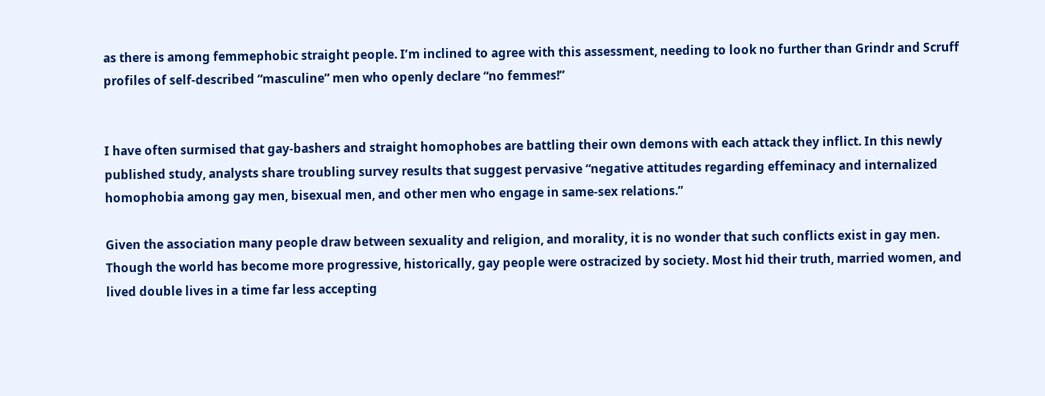as there is among femmephobic straight people. I’m inclined to agree with this assessment, needing to look no further than Grindr and Scruff profiles of self-described “masculine” men who openly declare “no femmes!”


I have often surmised that gay-bashers and straight homophobes are battling their own demons with each attack they inflict. In this newly published study, analysts share troubling survey results that suggest pervasive “negative attitudes regarding effeminacy and internalized homophobia among gay men, bisexual men, and other men who engage in same-sex relations.”

Given the association many people draw between sexuality and religion, and morality, it is no wonder that such conflicts exist in gay men. Though the world has become more progressive, historically, gay people were ostracized by society. Most hid their truth, married women, and lived double lives in a time far less accepting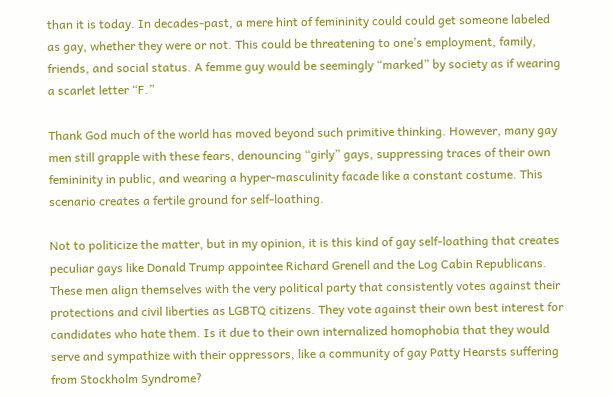than it is today. In decades-past, a mere hint of femininity could could get someone labeled as gay, whether they were or not. This could be threatening to one’s employment, family, friends, and social status. A femme guy would be seemingly “marked” by society as if wearing a scarlet letter “F.”

Thank God much of the world has moved beyond such primitive thinking. However, many gay men still grapple with these fears, denouncing “girly” gays, suppressing traces of their own femininity in public, and wearing a hyper-masculinity facade like a constant costume. This scenario creates a fertile ground for self-loathing.

Not to politicize the matter, but in my opinion, it is this kind of gay self-loathing that creates peculiar gays like Donald Trump appointee Richard Grenell and the Log Cabin Republicans. These men align themselves with the very political party that consistently votes against their protections and civil liberties as LGBTQ citizens. They vote against their own best interest for candidates who hate them. Is it due to their own internalized homophobia that they would serve and sympathize with their oppressors, like a community of gay Patty Hearsts suffering from Stockholm Syndrome?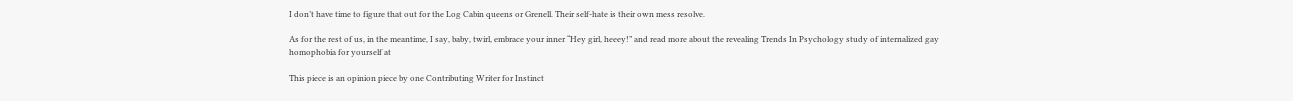I don’t have time to figure that out for the Log Cabin queens or Grenell. Their self-hate is their own mess resolve.

As for the rest of us, in the meantime, I say, baby, twirl, embrace your inner “Hey girl, heeey!” and read more about the revealing Trends In Psychology study of internalized gay homophobia for yourself at

This piece is an opinion piece by one Contributing Writer for Instinct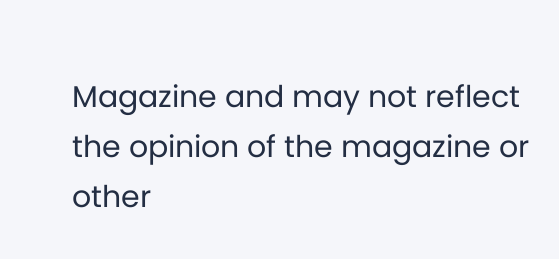Magazine and may not reflect the opinion of the magazine or other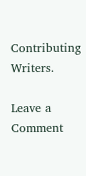Contributing Writers.

Leave a Comment